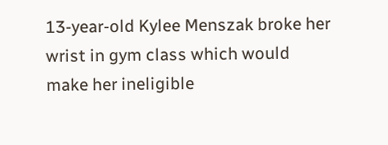13-year-old Kylee Menszak broke her wrist in gym class which would make her ineligible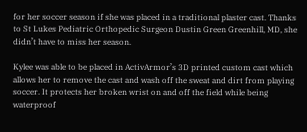for her soccer season if she was placed in a traditional plaster cast. Thanks to St Lukes Pediatric Orthopedic Surgeon Dustin Green Greenhill, MD, she didn’t have to miss her season.

Kylee was able to be placed in ActivArmor’s 3D printed custom cast which allows her to remove the cast and wash off the sweat and dirt from playing soccer. It protects her broken wrist on and off the field while being waterproof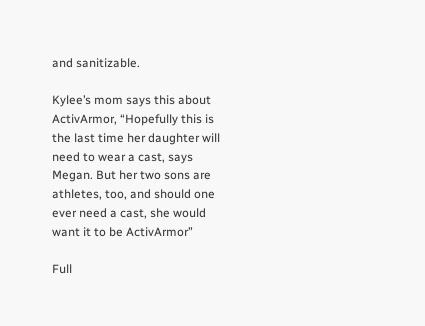and sanitizable.

Kylee’s mom says this about ActivArmor, “Hopefully this is the last time her daughter will need to wear a cast, says Megan. But her two sons are athletes, too, and should one ever need a cast, she would want it to be ActivArmor”

Full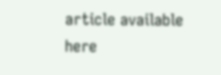article available here